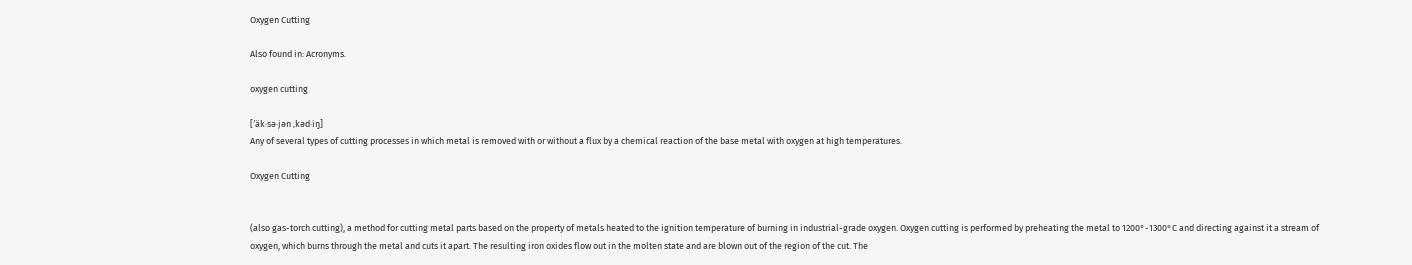Oxygen Cutting

Also found in: Acronyms.

oxygen cutting

[′äk·sə·jən ‚kəd·iŋ]
Any of several types of cutting processes in which metal is removed with or without a flux by a chemical reaction of the base metal with oxygen at high temperatures.

Oxygen Cutting


(also gas-torch cutting), a method for cutting metal parts based on the property of metals heated to the ignition temperature of burning in industrial-grade oxygen. Oxygen cutting is performed by preheating the metal to 1200°-1300°C and directing against it a stream of oxygen, which burns through the metal and cuts it apart. The resulting iron oxides flow out in the molten state and are blown out of the region of the cut. The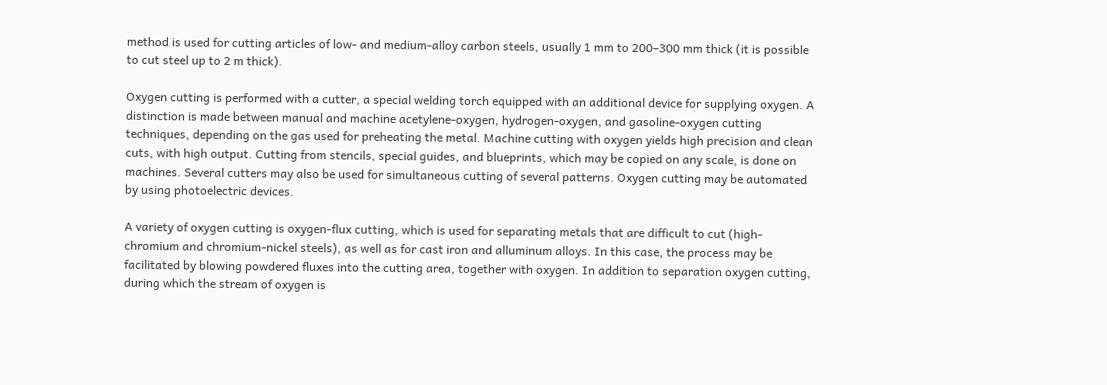method is used for cutting articles of low- and medium-alloy carbon steels, usually 1 mm to 200–300 mm thick (it is possible to cut steel up to 2 m thick).

Oxygen cutting is performed with a cutter, a special welding torch equipped with an additional device for supplying oxygen. A distinction is made between manual and machine acetylene-oxygen, hydrogen-oxygen, and gasoline-oxygen cutting techniques, depending on the gas used for preheating the metal. Machine cutting with oxygen yields high precision and clean cuts, with high output. Cutting from stencils, special guides, and blueprints, which may be copied on any scale, is done on machines. Several cutters may also be used for simultaneous cutting of several patterns. Oxygen cutting may be automated by using photoelectric devices.

A variety of oxygen cutting is oxygen-flux cutting, which is used for separating metals that are difficult to cut (high-chromium and chromium-nickel steels), as well as for cast iron and alluminum alloys. In this case, the process may be facilitated by blowing powdered fluxes into the cutting area, together with oxygen. In addition to separation oxygen cutting, during which the stream of oxygen is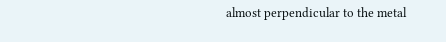almost perpendicular to the metal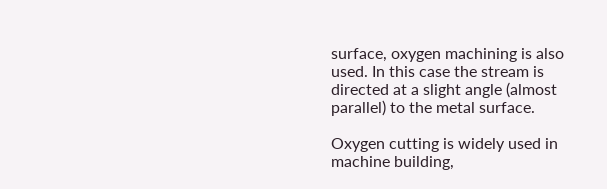surface, oxygen machining is also used. In this case the stream is directed at a slight angle (almost parallel) to the metal surface.

Oxygen cutting is widely used in machine building,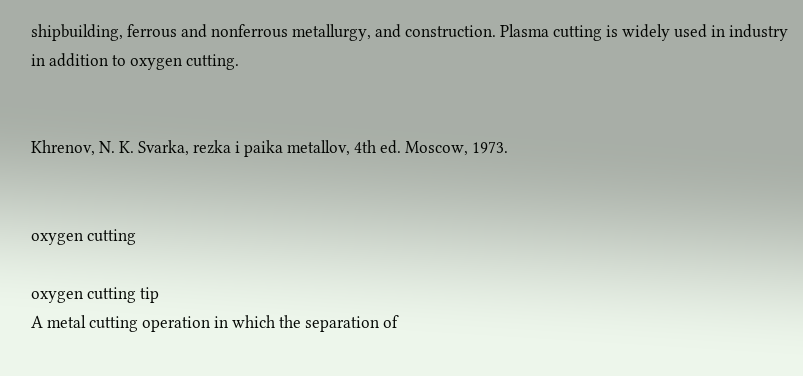shipbuilding, ferrous and nonferrous metallurgy, and construction. Plasma cutting is widely used in industry in addition to oxygen cutting.


Khrenov, N. K. Svarka, rezka i paika metallov, 4th ed. Moscow, 1973.


oxygen cutting

oxygen cutting tip
A metal cutting operation in which the separation of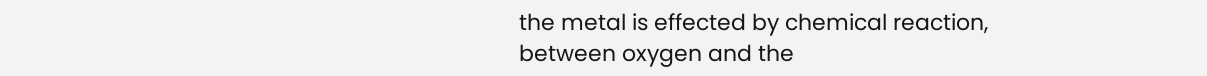the metal is effected by chemical reaction, between oxygen and the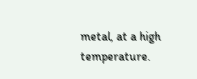metal, at a high temperature.